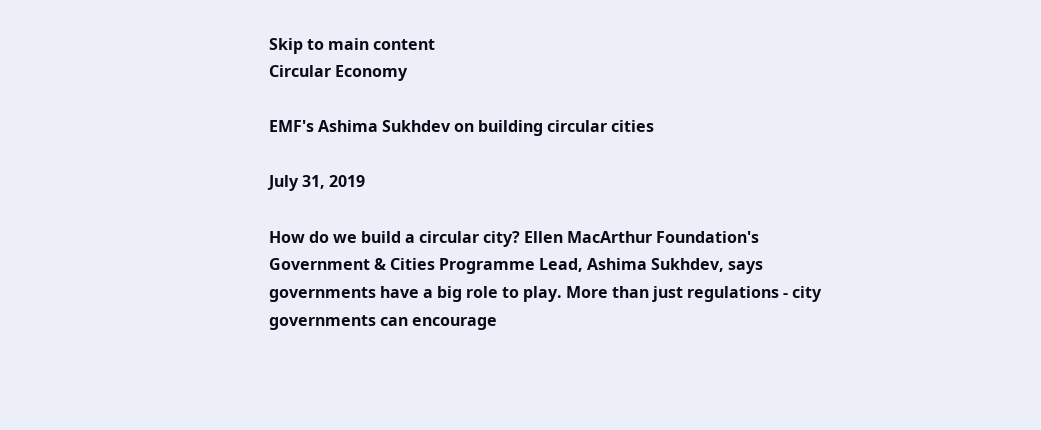Skip to main content
Circular Economy

EMF's Ashima Sukhdev on building circular cities

July 31, 2019

How do we build a circular city? Ellen MacArthur Foundation's Government & Cities Programme Lead, Ashima Sukhdev, says governments have a big role to play. More than just regulations - city governments can encourage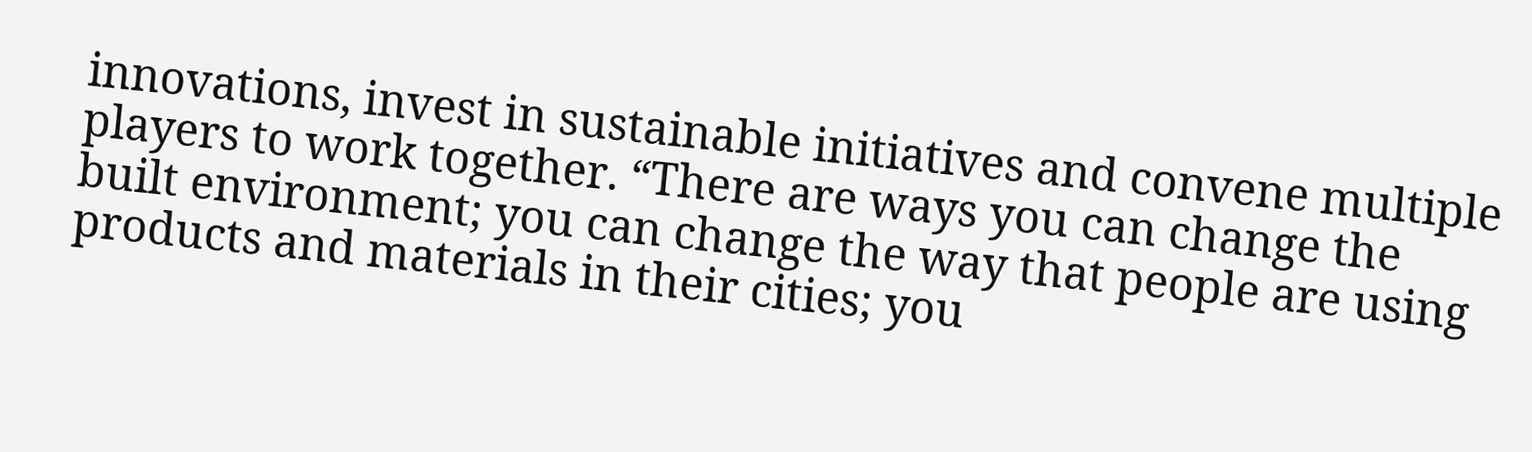innovations, invest in sustainable initiatives and convene multiple players to work together. “There are ways you can change the built environment; you can change the way that people are using products and materials in their cities; you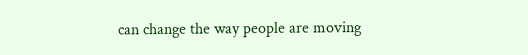can change the way people are moving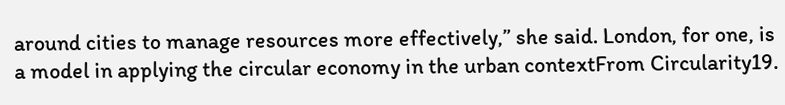around cities to manage resources more effectively,” she said. London, for one, is a model in applying the circular economy in the urban contextFrom Circularity19.